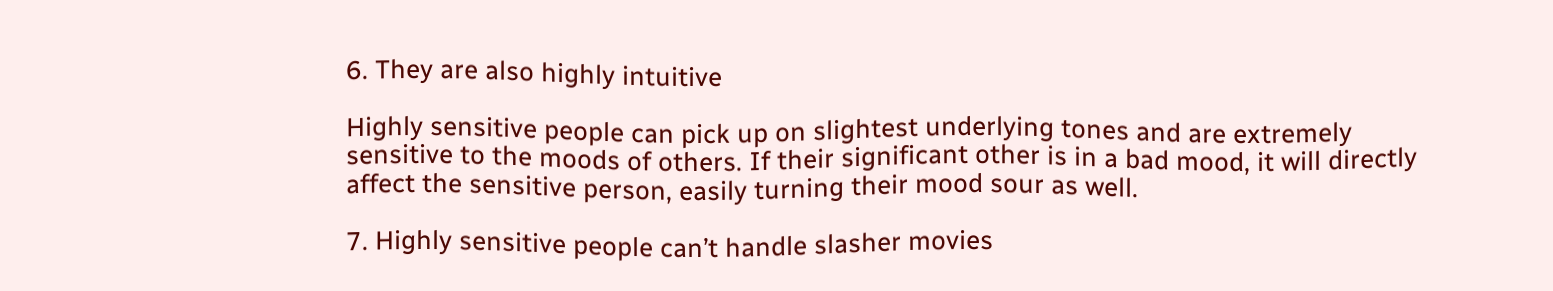6. They are also highly intuitive

Highly sensitive people can pick up on slightest underlying tones and are extremely sensitive to the moods of others. If their significant other is in a bad mood, it will directly affect the sensitive person, easily turning their mood sour as well.

7. Highly sensitive people can’t handle slasher movies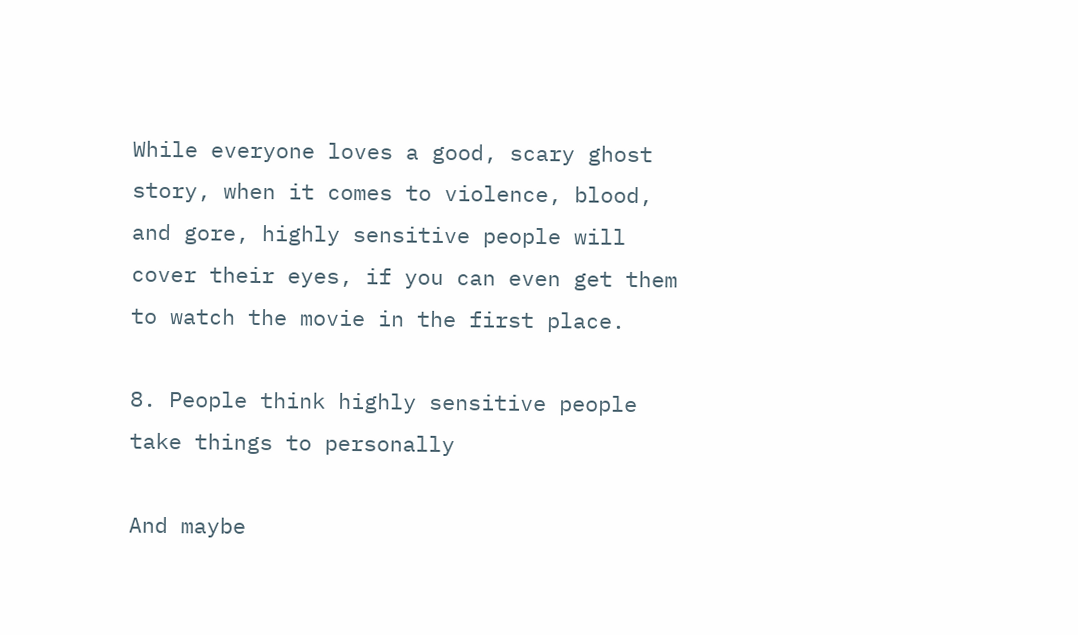While everyone loves a good, scary ghost story, when it comes to violence, blood, and gore, highly sensitive people will cover their eyes, if you can even get them to watch the movie in the first place.

8. People think highly sensitive people take things to personally

And maybe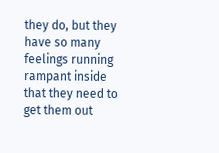they do, but they have so many feelings running rampant inside that they need to get them out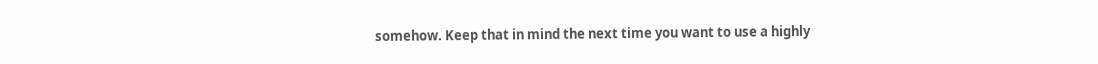somehow. Keep that in mind the next time you want to use a highly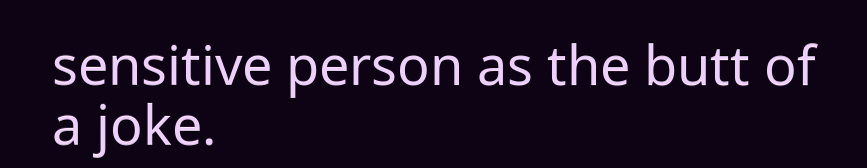sensitive person as the butt of a joke.